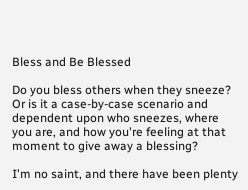Bless and Be Blessed

Do you bless others when they sneeze? Or is it a case-by-case scenario and dependent upon who sneezes, where you are, and how you're feeling at that moment to give away a blessing?

I'm no saint, and there have been plenty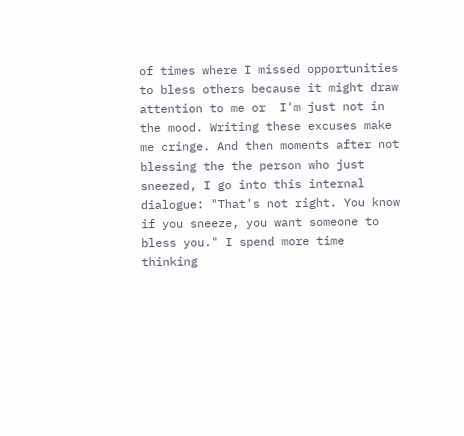of times where I missed opportunities to bless others because it might draw attention to me or  I'm just not in the mood. Writing these excuses make me cringe. And then moments after not blessing the the person who just sneezed, I go into this internal dialogue: "That's not right. You know if you sneeze, you want someone to bless you." I spend more time thinking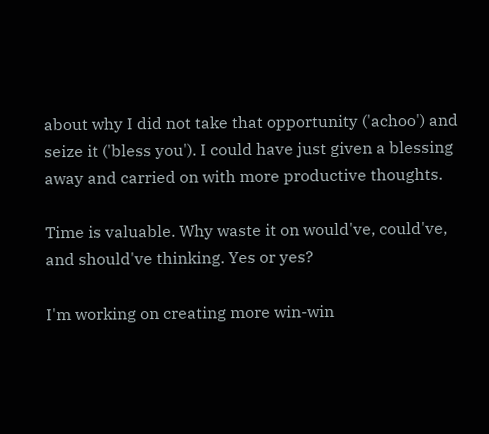about why I did not take that opportunity ('achoo') and seize it ('bless you'). I could have just given a blessing away and carried on with more productive thoughts.

Time is valuable. Why waste it on would've, could've, and should've thinking. Yes or yes?

I'm working on creating more win-win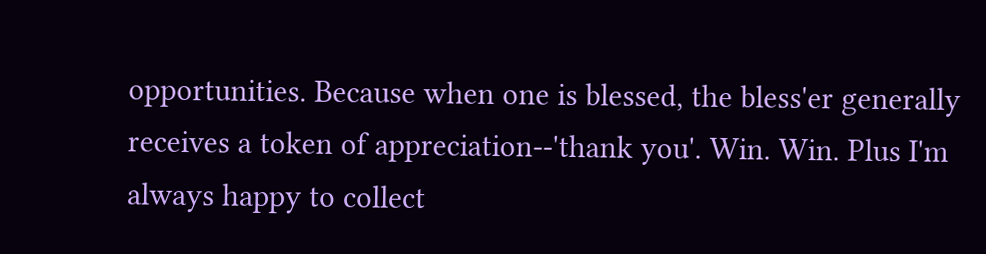opportunities. Because when one is blessed, the bless'er generally receives a token of appreciation--'thank you'. Win. Win. Plus I'm always happy to collect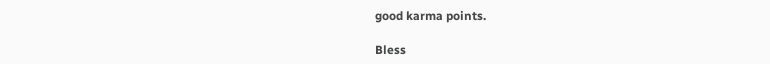good karma points.

Bless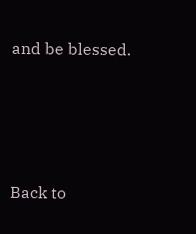and be blessed.




Back to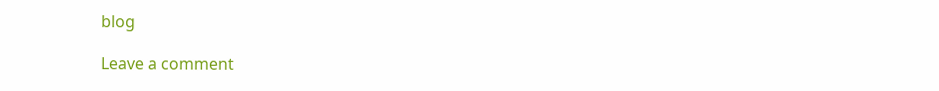blog

Leave a comment